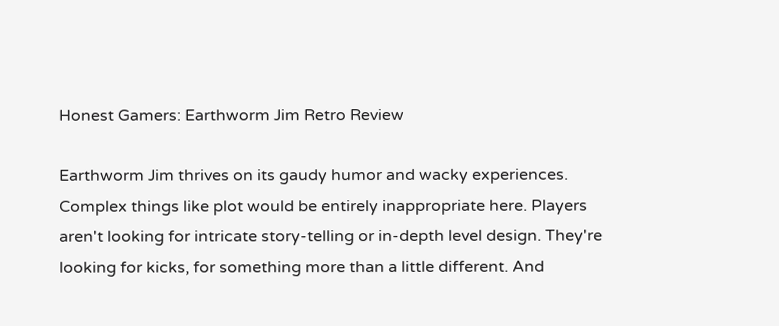Honest Gamers: Earthworm Jim Retro Review

Earthworm Jim thrives on its gaudy humor and wacky experiences. Complex things like plot would be entirely inappropriate here. Players aren't looking for intricate story-telling or in-depth level design. They're looking for kicks, for something more than a little different. And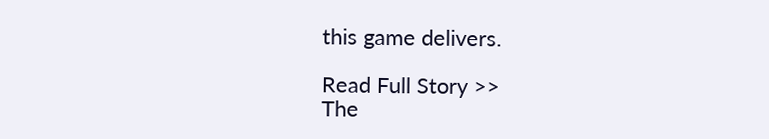this game delivers.

Read Full Story >>
The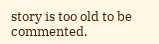story is too old to be commented.